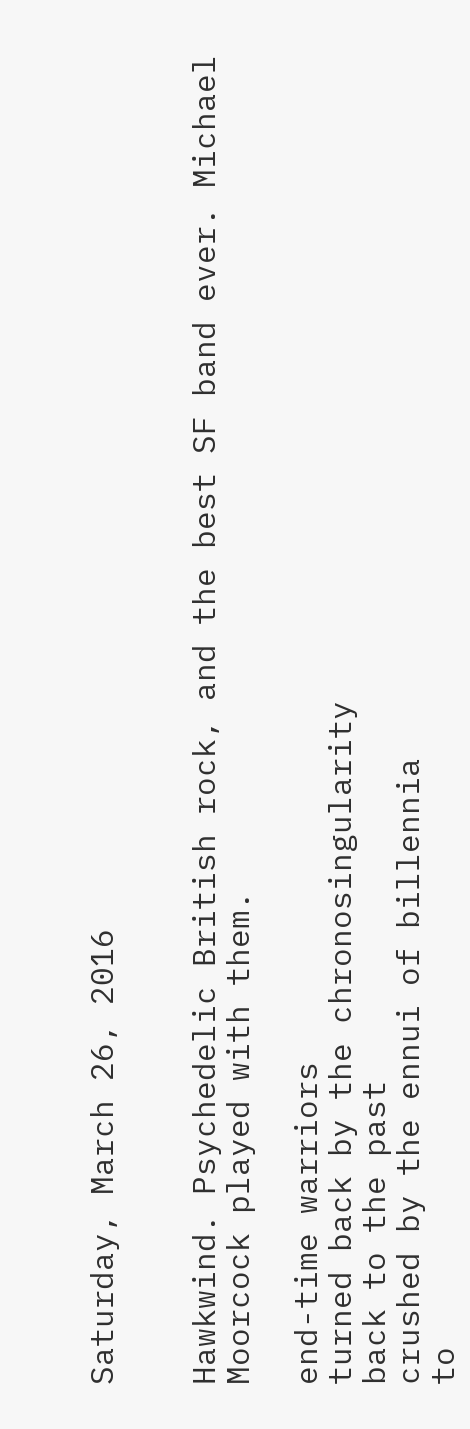Saturday, March 26, 2016


Hawkwind. Psychedelic British rock, and the best SF band ever. Michael Moorcock played with them.

end-time warriors
turned back by the chronosingularity
back to the past
crushed by the ennui of billennia
to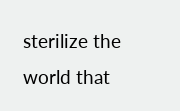sterilize the world that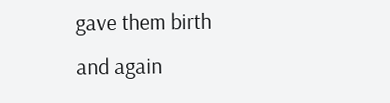gave them birth
and again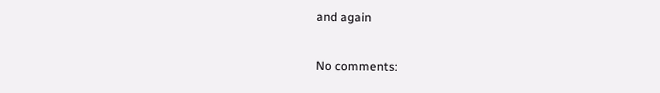and again

No comments: